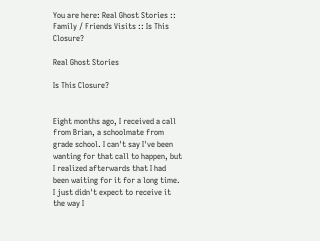You are here: Real Ghost Stories :: Family / Friends Visits :: Is This Closure?

Real Ghost Stories

Is This Closure?


Eight months ago, I received a call from Brian, a schoolmate from grade school. I can't say I've been wanting for that call to happen, but I realized afterwards that I had been waiting for it for a long time. I just didn't expect to receive it the way I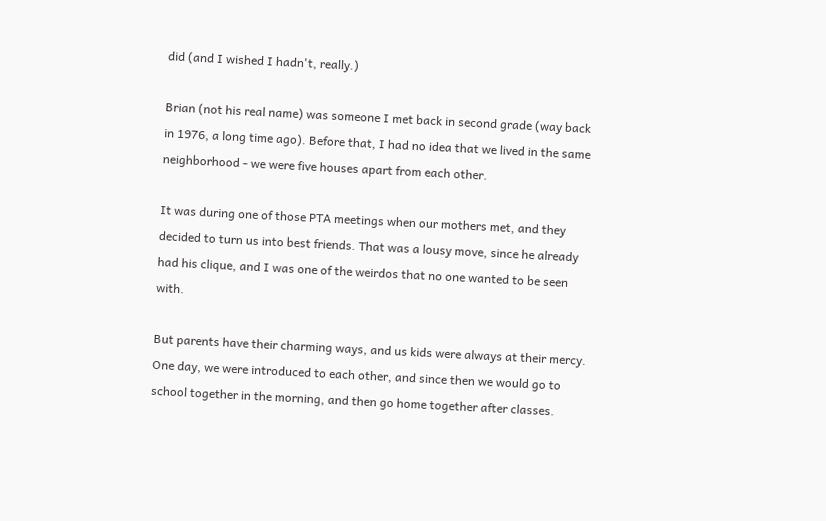did (and I wished I hadn't, really.)

Brian (not his real name) was someone I met back in second grade (way back in 1976, a long time ago). Before that, I had no idea that we lived in the same neighborhood - we were five houses apart from each other.

It was during one of those PTA meetings when our mothers met, and they decided to turn us into best friends. That was a lousy move, since he already had his clique, and I was one of the weirdos that no one wanted to be seen with.

But parents have their charming ways, and us kids were always at their mercy. One day, we were introduced to each other, and since then we would go to school together in the morning, and then go home together after classes.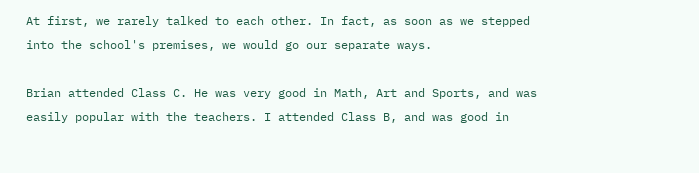At first, we rarely talked to each other. In fact, as soon as we stepped into the school's premises, we would go our separate ways.

Brian attended Class C. He was very good in Math, Art and Sports, and was easily popular with the teachers. I attended Class B, and was good in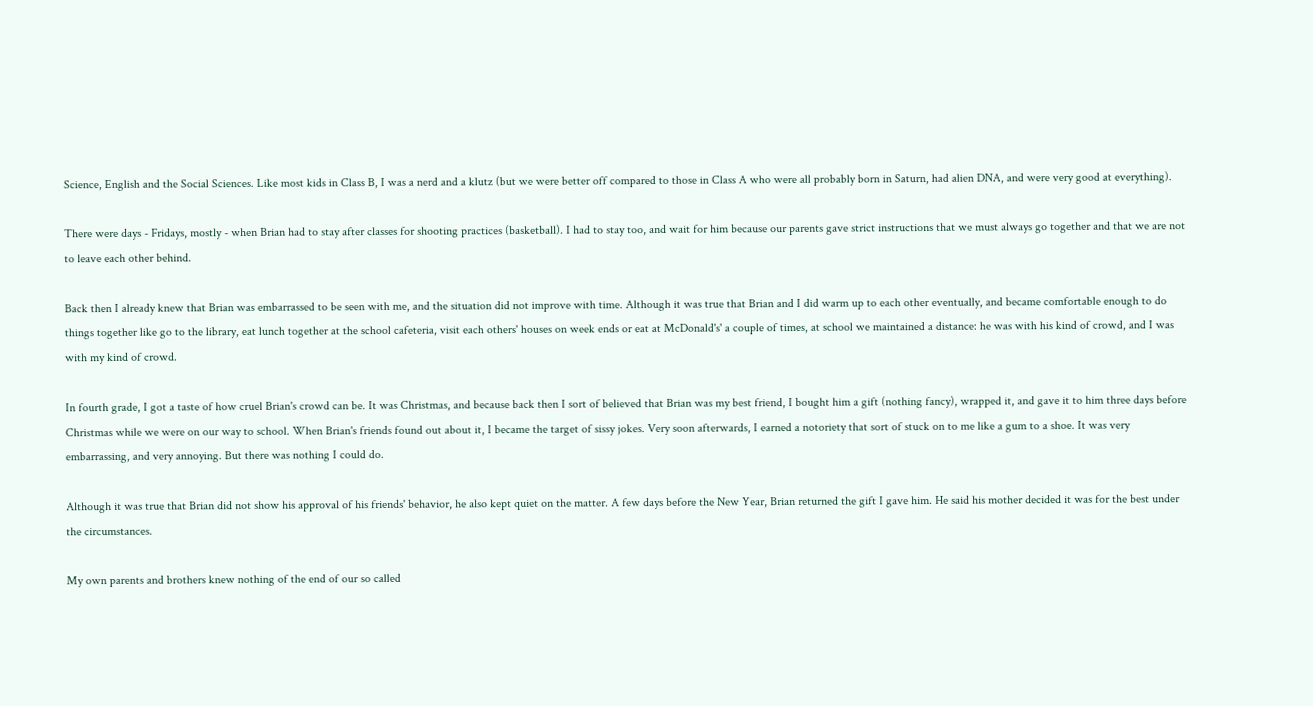Science, English and the Social Sciences. Like most kids in Class B, I was a nerd and a klutz (but we were better off compared to those in Class A who were all probably born in Saturn, had alien DNA, and were very good at everything).

There were days - Fridays, mostly - when Brian had to stay after classes for shooting practices (basketball). I had to stay too, and wait for him because our parents gave strict instructions that we must always go together and that we are not to leave each other behind.

Back then I already knew that Brian was embarrassed to be seen with me, and the situation did not improve with time. Although it was true that Brian and I did warm up to each other eventually, and became comfortable enough to do things together like go to the library, eat lunch together at the school cafeteria, visit each others' houses on week ends or eat at McDonald's' a couple of times, at school we maintained a distance: he was with his kind of crowd, and I was with my kind of crowd.

In fourth grade, I got a taste of how cruel Brian's crowd can be. It was Christmas, and because back then I sort of believed that Brian was my best friend, I bought him a gift (nothing fancy), wrapped it, and gave it to him three days before Christmas while we were on our way to school. When Brian's friends found out about it, I became the target of sissy jokes. Very soon afterwards, I earned a notoriety that sort of stuck on to me like a gum to a shoe. It was very embarrassing, and very annoying. But there was nothing I could do.

Although it was true that Brian did not show his approval of his friends' behavior, he also kept quiet on the matter. A few days before the New Year, Brian returned the gift I gave him. He said his mother decided it was for the best under the circumstances.

My own parents and brothers knew nothing of the end of our so called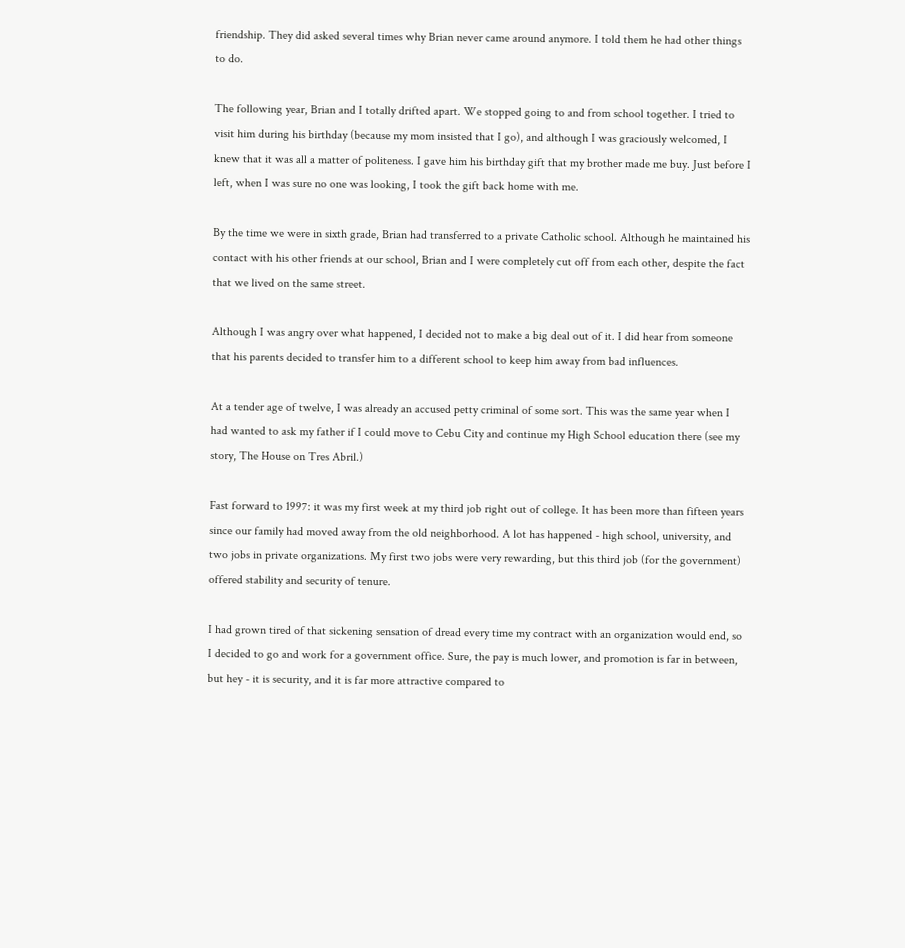friendship. They did asked several times why Brian never came around anymore. I told them he had other things to do.

The following year, Brian and I totally drifted apart. We stopped going to and from school together. I tried to visit him during his birthday (because my mom insisted that I go), and although I was graciously welcomed, I knew that it was all a matter of politeness. I gave him his birthday gift that my brother made me buy. Just before I left, when I was sure no one was looking, I took the gift back home with me.

By the time we were in sixth grade, Brian had transferred to a private Catholic school. Although he maintained his contact with his other friends at our school, Brian and I were completely cut off from each other, despite the fact that we lived on the same street.

Although I was angry over what happened, I decided not to make a big deal out of it. I did hear from someone that his parents decided to transfer him to a different school to keep him away from bad influences.

At a tender age of twelve, I was already an accused petty criminal of some sort. This was the same year when I had wanted to ask my father if I could move to Cebu City and continue my High School education there (see my story, The House on Tres Abril.)

Fast forward to 1997: it was my first week at my third job right out of college. It has been more than fifteen years since our family had moved away from the old neighborhood. A lot has happened - high school, university, and two jobs in private organizations. My first two jobs were very rewarding, but this third job (for the government) offered stability and security of tenure.

I had grown tired of that sickening sensation of dread every time my contract with an organization would end, so I decided to go and work for a government office. Sure, the pay is much lower, and promotion is far in between, but hey - it is security, and it is far more attractive compared to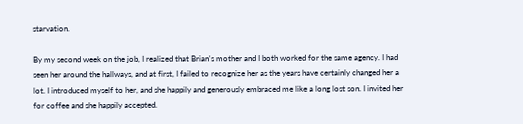starvation.

By my second week on the job, I realized that Brian's mother and I both worked for the same agency. I had seen her around the hallways, and at first, I failed to recognize her as the years have certainly changed her a lot. I introduced myself to her, and she happily and generously embraced me like a long lost son. I invited her for coffee and she happily accepted.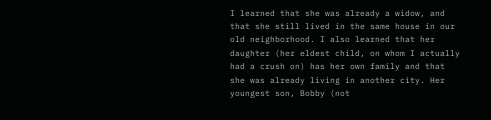I learned that she was already a widow, and that she still lived in the same house in our old neighborhood. I also learned that her daughter (her eldest child, on whom I actually had a crush on) has her own family and that she was already living in another city. Her youngest son, Bobby (not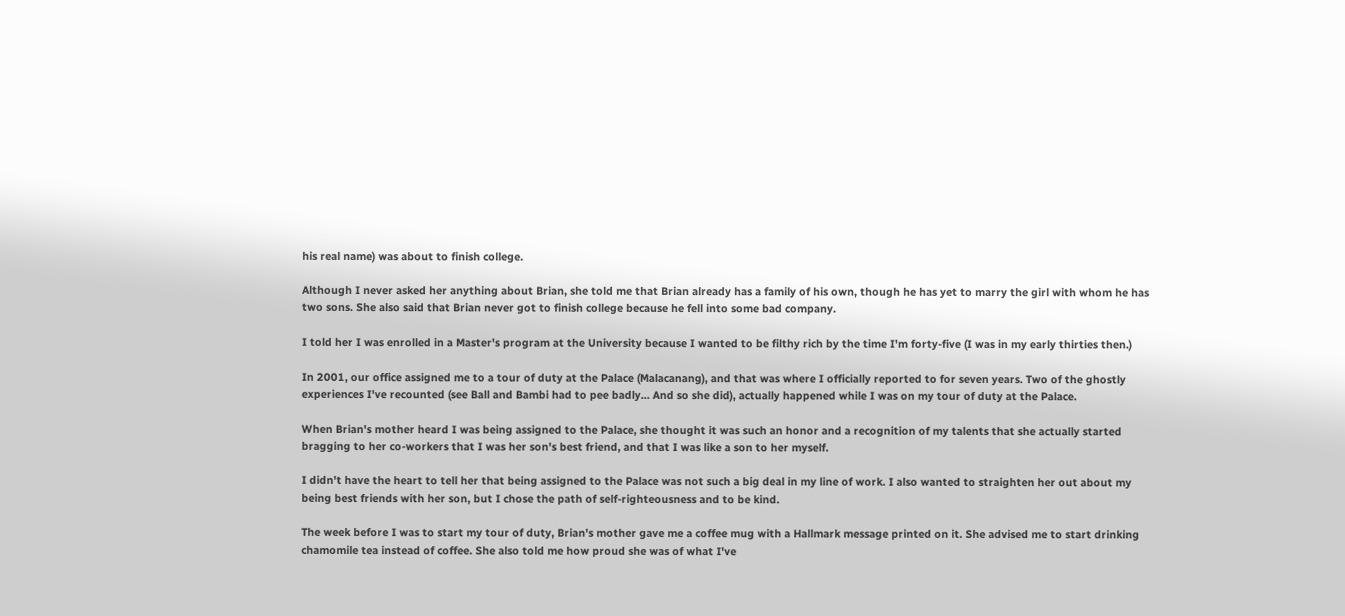his real name) was about to finish college.

Although I never asked her anything about Brian, she told me that Brian already has a family of his own, though he has yet to marry the girl with whom he has two sons. She also said that Brian never got to finish college because he fell into some bad company.

I told her I was enrolled in a Master's program at the University because I wanted to be filthy rich by the time I'm forty-five (I was in my early thirties then.)

In 2001, our office assigned me to a tour of duty at the Palace (Malacanang), and that was where I officially reported to for seven years. Two of the ghostly experiences I've recounted (see Ball and Bambi had to pee badly... And so she did), actually happened while I was on my tour of duty at the Palace.

When Brian's mother heard I was being assigned to the Palace, she thought it was such an honor and a recognition of my talents that she actually started bragging to her co-workers that I was her son's best friend, and that I was like a son to her myself.

I didn't have the heart to tell her that being assigned to the Palace was not such a big deal in my line of work. I also wanted to straighten her out about my being best friends with her son, but I chose the path of self-righteousness and to be kind.

The week before I was to start my tour of duty, Brian's mother gave me a coffee mug with a Hallmark message printed on it. She advised me to start drinking chamomile tea instead of coffee. She also told me how proud she was of what I've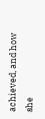achieved, and how she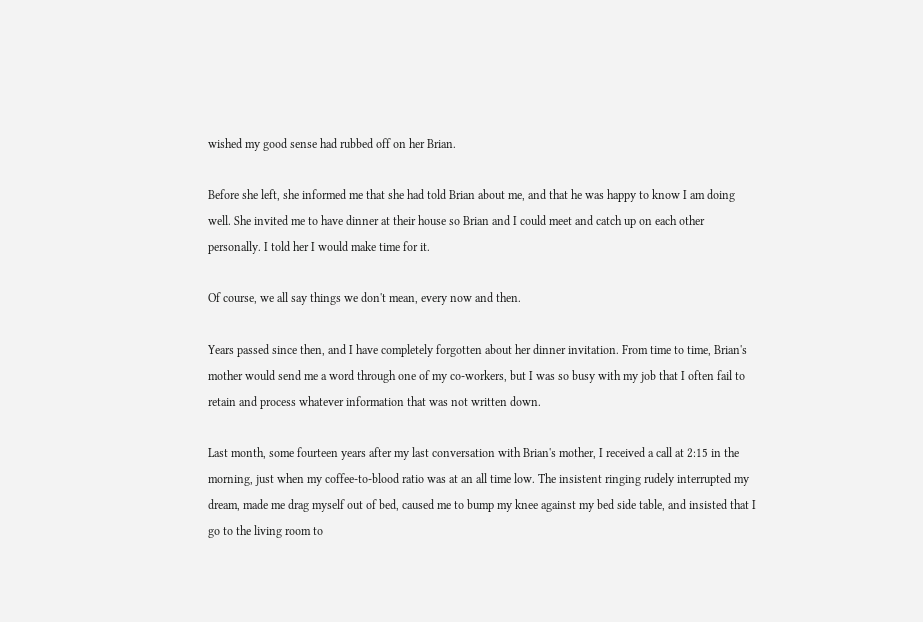wished my good sense had rubbed off on her Brian.

Before she left, she informed me that she had told Brian about me, and that he was happy to know I am doing well. She invited me to have dinner at their house so Brian and I could meet and catch up on each other personally. I told her I would make time for it.

Of course, we all say things we don't mean, every now and then.

Years passed since then, and I have completely forgotten about her dinner invitation. From time to time, Brian's mother would send me a word through one of my co-workers, but I was so busy with my job that I often fail to retain and process whatever information that was not written down.

Last month, some fourteen years after my last conversation with Brian's mother, I received a call at 2:15 in the morning, just when my coffee-to-blood ratio was at an all time low. The insistent ringing rudely interrupted my dream, made me drag myself out of bed, caused me to bump my knee against my bed side table, and insisted that I go to the living room to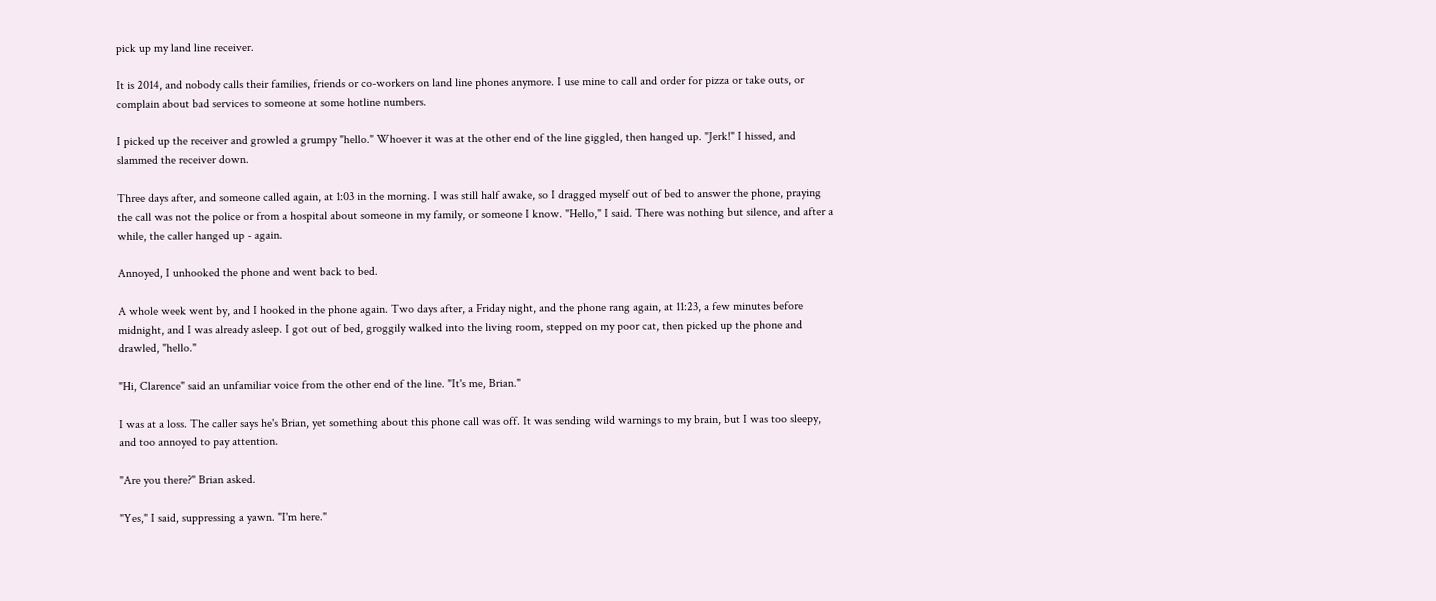pick up my land line receiver.

It is 2014, and nobody calls their families, friends or co-workers on land line phones anymore. I use mine to call and order for pizza or take outs, or complain about bad services to someone at some hotline numbers.

I picked up the receiver and growled a grumpy "hello." Whoever it was at the other end of the line giggled, then hanged up. "Jerk!" I hissed, and slammed the receiver down.

Three days after, and someone called again, at 1:03 in the morning. I was still half awake, so I dragged myself out of bed to answer the phone, praying the call was not the police or from a hospital about someone in my family, or someone I know. "Hello," I said. There was nothing but silence, and after a while, the caller hanged up - again.

Annoyed, I unhooked the phone and went back to bed.

A whole week went by, and I hooked in the phone again. Two days after, a Friday night, and the phone rang again, at 11:23, a few minutes before midnight, and I was already asleep. I got out of bed, groggily walked into the living room, stepped on my poor cat, then picked up the phone and drawled, "hello."

"Hi, Clarence" said an unfamiliar voice from the other end of the line. "It's me, Brian."

I was at a loss. The caller says he's Brian, yet something about this phone call was off. It was sending wild warnings to my brain, but I was too sleepy, and too annoyed to pay attention.

"Are you there?" Brian asked.

"Yes," I said, suppressing a yawn. "I'm here."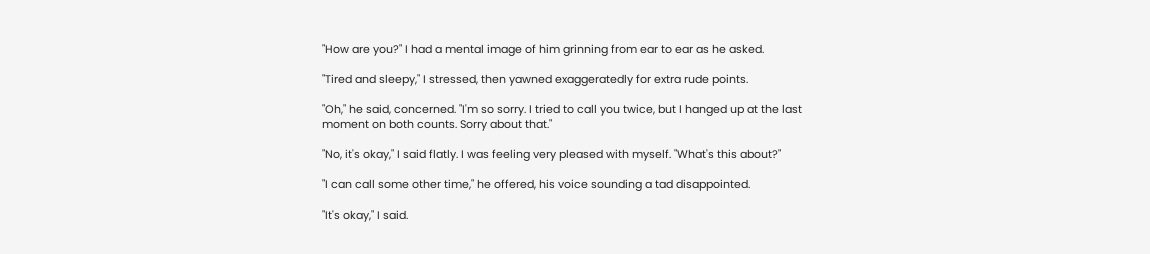"How are you?" I had a mental image of him grinning from ear to ear as he asked.

"Tired and sleepy," I stressed, then yawned exaggeratedly for extra rude points.

"Oh," he said, concerned. "I'm so sorry. I tried to call you twice, but I hanged up at the last moment on both counts. Sorry about that."

"No, it's okay," I said flatly. I was feeling very pleased with myself. "What's this about?"

"I can call some other time," he offered, his voice sounding a tad disappointed.

"It's okay," I said.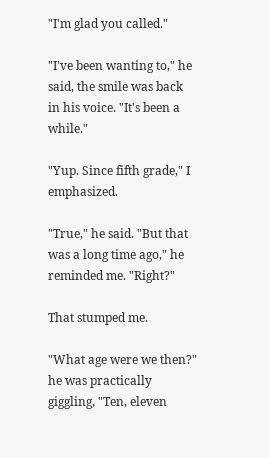"I'm glad you called."

"I've been wanting to," he said, the smile was back in his voice. "It's been a while."

"Yup. Since fifth grade," I emphasized.

"True," he said. "But that was a long time ago," he reminded me. "Right?"

That stumped me.

"What age were we then?" he was practically giggling, "Ten, eleven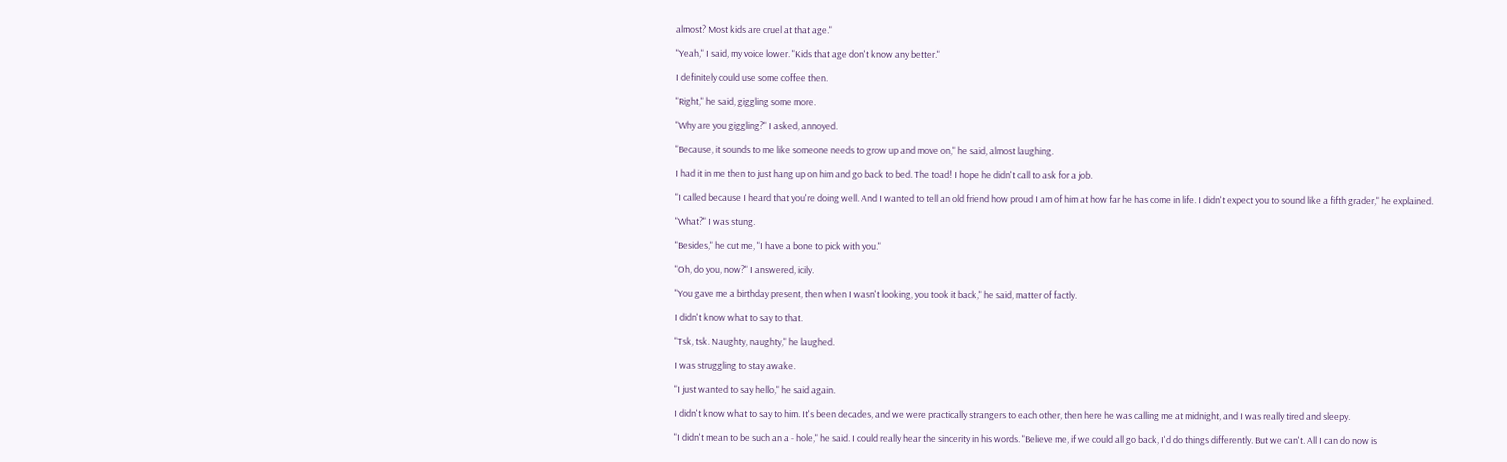almost? Most kids are cruel at that age."

"Yeah," I said, my voice lower. "Kids that age don't know any better."

I definitely could use some coffee then.

"Right," he said, giggling some more.

"Why are you giggling?" I asked, annoyed.

"Because, it sounds to me like someone needs to grow up and move on," he said, almost laughing.

I had it in me then to just hang up on him and go back to bed. The toad! I hope he didn't call to ask for a job.

"I called because I heard that you're doing well. And I wanted to tell an old friend how proud I am of him at how far he has come in life. I didn't expect you to sound like a fifth grader," he explained.

"What?" I was stung.

"Besides," he cut me, "I have a bone to pick with you."

"Oh, do you, now?" I answered, icily.

"You gave me a birthday present, then when I wasn't looking, you took it back," he said, matter of factly.

I didn't know what to say to that.

"Tsk, tsk. Naughty, naughty," he laughed.

I was struggling to stay awake.

"I just wanted to say hello," he said again.

I didn't know what to say to him. It's been decades, and we were practically strangers to each other, then here he was calling me at midnight, and I was really tired and sleepy.

"I didn't mean to be such an a - hole," he said. I could really hear the sincerity in his words. "Believe me, if we could all go back, I'd do things differently. But we can't. All I can do now is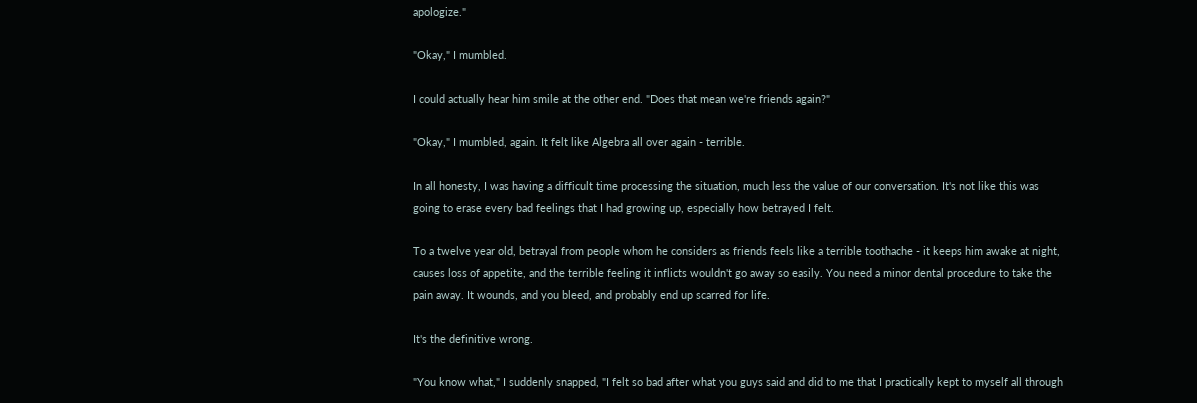apologize."

"Okay," I mumbled.

I could actually hear him smile at the other end. "Does that mean we're friends again?"

"Okay," I mumbled, again. It felt like Algebra all over again - terrible.

In all honesty, I was having a difficult time processing the situation, much less the value of our conversation. It's not like this was going to erase every bad feelings that I had growing up, especially how betrayed I felt.

To a twelve year old, betrayal from people whom he considers as friends feels like a terrible toothache - it keeps him awake at night, causes loss of appetite, and the terrible feeling it inflicts wouldn't go away so easily. You need a minor dental procedure to take the pain away. It wounds, and you bleed, and probably end up scarred for life.

It's the definitive wrong.

"You know what," I suddenly snapped, "I felt so bad after what you guys said and did to me that I practically kept to myself all through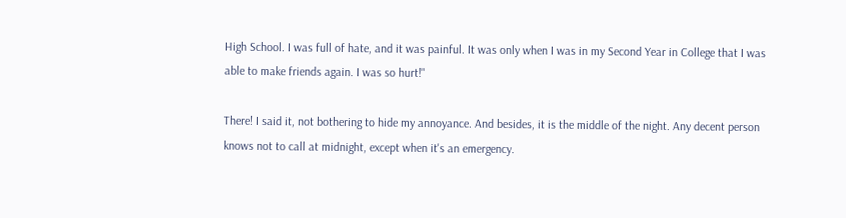High School. I was full of hate, and it was painful. It was only when I was in my Second Year in College that I was able to make friends again. I was so hurt!"

There! I said it, not bothering to hide my annoyance. And besides, it is the middle of the night. Any decent person knows not to call at midnight, except when it's an emergency.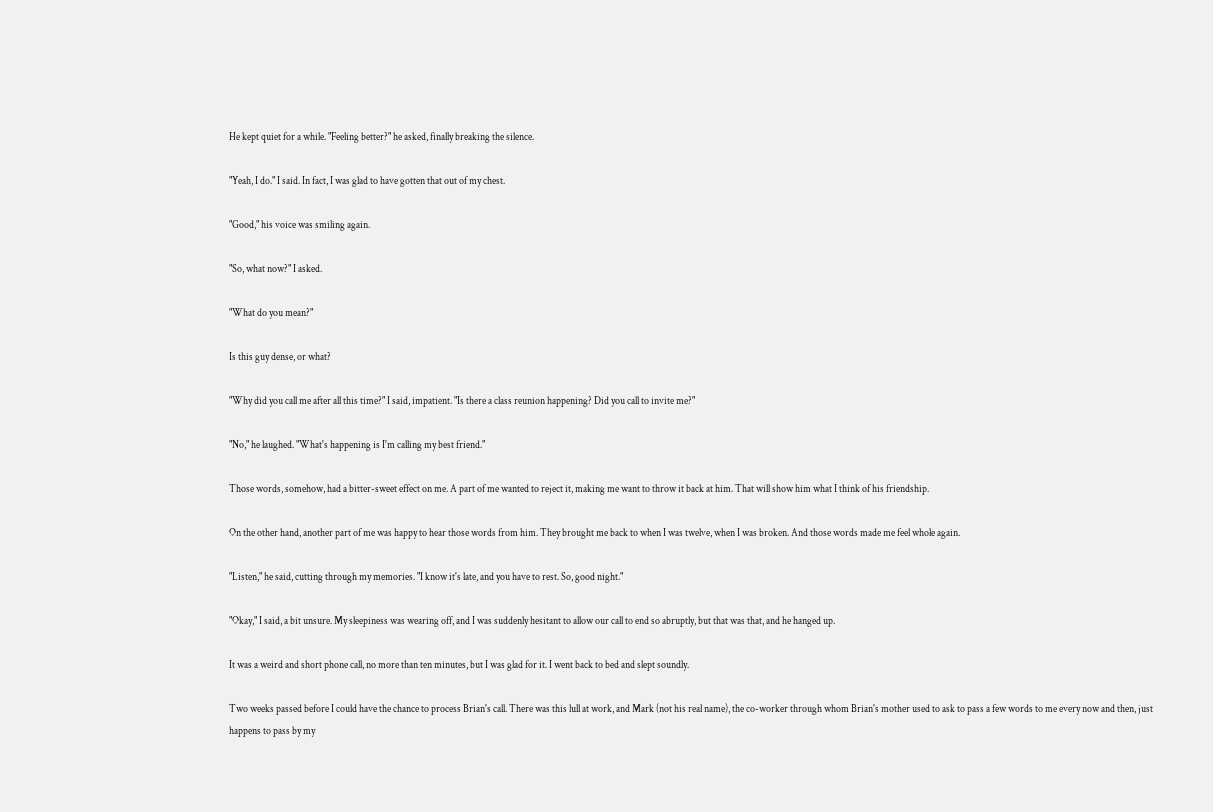He kept quiet for a while. "Feeling better?" he asked, finally breaking the silence.

"Yeah, I do." I said. In fact, I was glad to have gotten that out of my chest.

"Good," his voice was smiling again.

"So, what now?" I asked.

"What do you mean?"

Is this guy dense, or what?

"Why did you call me after all this time?" I said, impatient. "Is there a class reunion happening? Did you call to invite me?"

"No," he laughed. "What's happening is I'm calling my best friend."

Those words, somehow, had a bitter-sweet effect on me. A part of me wanted to reject it, making me want to throw it back at him. That will show him what I think of his friendship.

On the other hand, another part of me was happy to hear those words from him. They brought me back to when I was twelve, when I was broken. And those words made me feel whole again.

"Listen," he said, cutting through my memories. "I know it's late, and you have to rest. So, good night."

"Okay," I said, a bit unsure. My sleepiness was wearing off, and I was suddenly hesitant to allow our call to end so abruptly, but that was that, and he hanged up.

It was a weird and short phone call, no more than ten minutes, but I was glad for it. I went back to bed and slept soundly.

Two weeks passed before I could have the chance to process Brian's call. There was this lull at work, and Mark (not his real name), the co-worker through whom Brian's mother used to ask to pass a few words to me every now and then, just happens to pass by my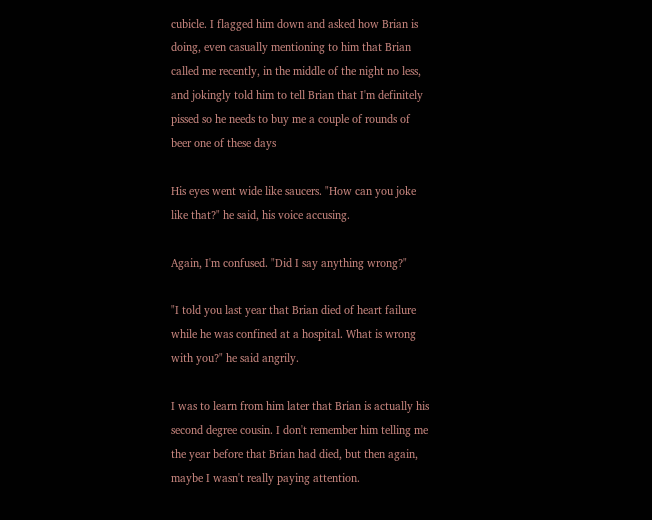cubicle. I flagged him down and asked how Brian is doing, even casually mentioning to him that Brian called me recently, in the middle of the night no less, and jokingly told him to tell Brian that I'm definitely pissed so he needs to buy me a couple of rounds of beer one of these days

His eyes went wide like saucers. "How can you joke like that?" he said, his voice accusing.

Again, I'm confused. "Did I say anything wrong?"

"I told you last year that Brian died of heart failure while he was confined at a hospital. What is wrong with you?" he said angrily.

I was to learn from him later that Brian is actually his second degree cousin. I don't remember him telling me the year before that Brian had died, but then again, maybe I wasn't really paying attention.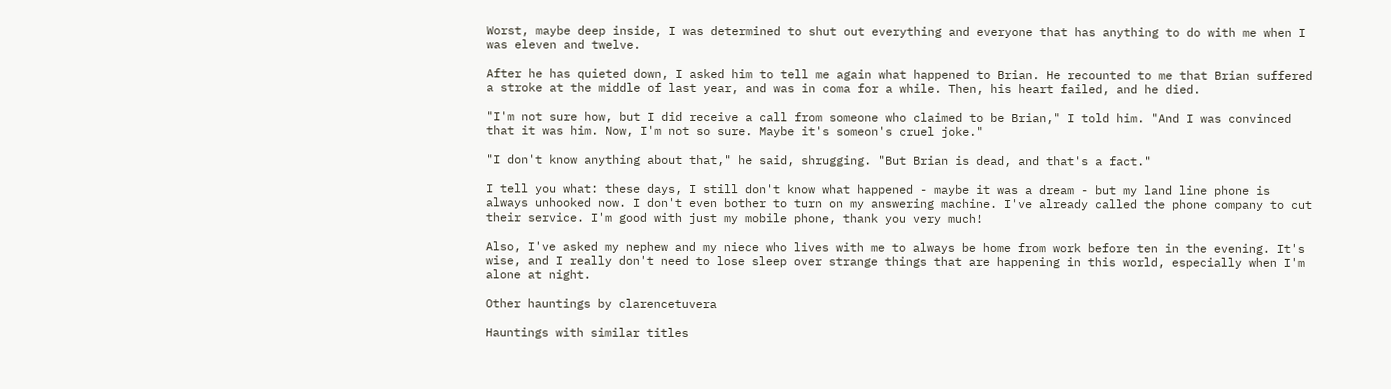Worst, maybe deep inside, I was determined to shut out everything and everyone that has anything to do with me when I was eleven and twelve.

After he has quieted down, I asked him to tell me again what happened to Brian. He recounted to me that Brian suffered a stroke at the middle of last year, and was in coma for a while. Then, his heart failed, and he died.

"I'm not sure how, but I did receive a call from someone who claimed to be Brian," I told him. "And I was convinced that it was him. Now, I'm not so sure. Maybe it's someon's cruel joke."

"I don't know anything about that," he said, shrugging. "But Brian is dead, and that's a fact."

I tell you what: these days, I still don't know what happened - maybe it was a dream - but my land line phone is always unhooked now. I don't even bother to turn on my answering machine. I've already called the phone company to cut their service. I'm good with just my mobile phone, thank you very much!

Also, I've asked my nephew and my niece who lives with me to always be home from work before ten in the evening. It's wise, and I really don't need to lose sleep over strange things that are happening in this world, especially when I'm alone at night.

Other hauntings by clarencetuvera

Hauntings with similar titles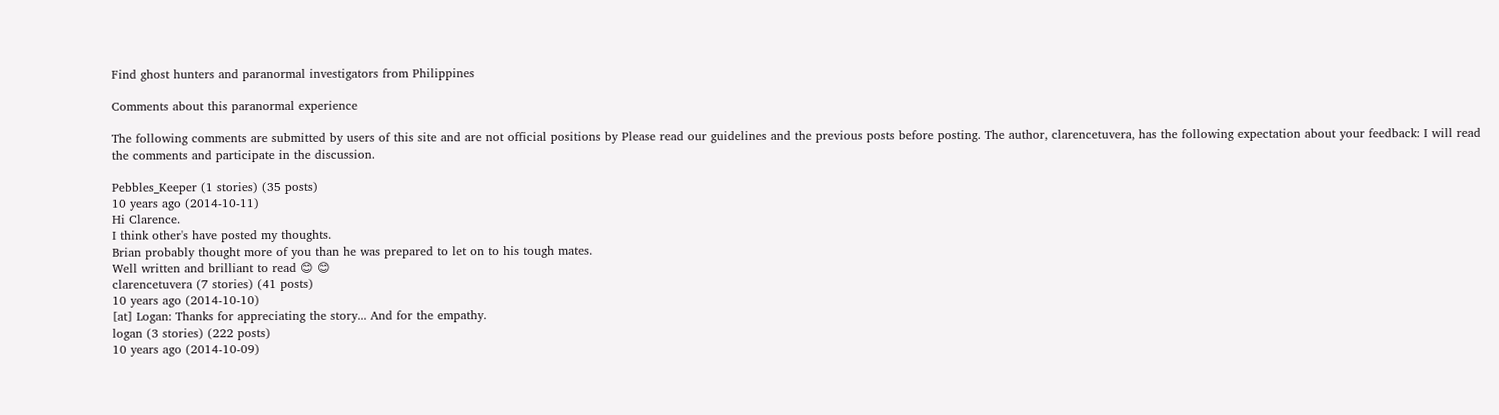Find ghost hunters and paranormal investigators from Philippines

Comments about this paranormal experience

The following comments are submitted by users of this site and are not official positions by Please read our guidelines and the previous posts before posting. The author, clarencetuvera, has the following expectation about your feedback: I will read the comments and participate in the discussion.

Pebbles_Keeper (1 stories) (35 posts)
10 years ago (2014-10-11)
Hi Clarence.
I think other's have posted my thoughts.
Brian probably thought more of you than he was prepared to let on to his tough mates.
Well written and brilliant to read 😊 😊
clarencetuvera (7 stories) (41 posts)
10 years ago (2014-10-10)
[at] Logan: Thanks for appreciating the story... And for the empathy.
logan (3 stories) (222 posts)
10 years ago (2014-10-09)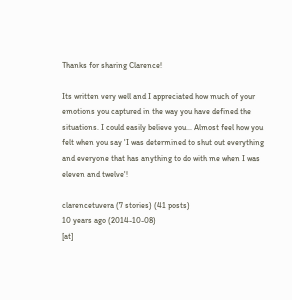Thanks for sharing Clarence!

Its written very well and I appreciated how much of your emotions you captured in the way you have defined the situations. I could easily believe you... Almost feel how you felt when you say 'I was determined to shut out everything and everyone that has anything to do with me when I was eleven and twelve'!

clarencetuvera (7 stories) (41 posts)
10 years ago (2014-10-08)
[at]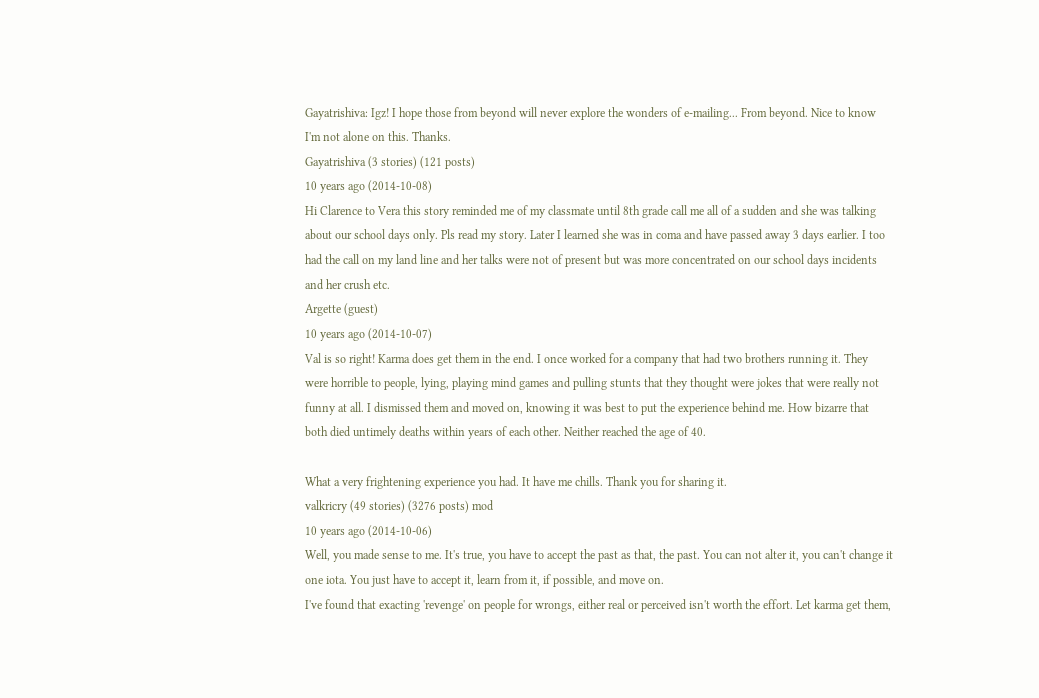Gayatrishiva: Igz! I hope those from beyond will never explore the wonders of e-mailing... From beyond. Nice to know I'm not alone on this. Thanks.
Gayatrishiva (3 stories) (121 posts)
10 years ago (2014-10-08)
Hi Clarence to Vera this story reminded me of my classmate until 8th grade call me all of a sudden and she was talking about our school days only. Pls read my story. Later I learned she was in coma and have passed away 3 days earlier. I too had the call on my land line and her talks were not of present but was more concentrated on our school days incidents and her crush etc.
Argette (guest)
10 years ago (2014-10-07)
Val is so right! Karma does get them in the end. I once worked for a company that had two brothers running it. They were horrible to people, lying, playing mind games and pulling stunts that they thought were jokes that were really not funny at all. I dismissed them and moved on, knowing it was best to put the experience behind me. How bizarre that both died untimely deaths within years of each other. Neither reached the age of 40.

What a very frightening experience you had. It have me chills. Thank you for sharing it.
valkricry (49 stories) (3276 posts) mod
10 years ago (2014-10-06)
Well, you made sense to me. It's true, you have to accept the past as that, the past. You can not alter it, you can't change it one iota. You just have to accept it, learn from it, if possible, and move on.
I've found that exacting 'revenge' on people for wrongs, either real or perceived isn't worth the effort. Let karma get them,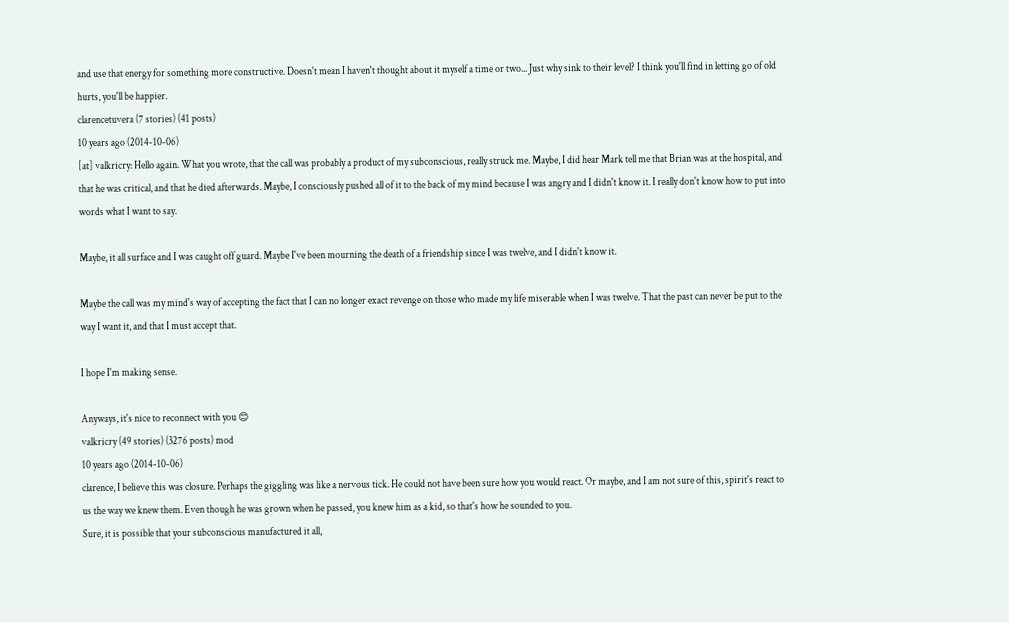and use that energy for something more constructive. Doesn't mean I haven't thought about it myself a time or two... Just why sink to their level? I think you'll find in letting go of old hurts, you'll be happier.
clarencetuvera (7 stories) (41 posts)
10 years ago (2014-10-06)
[at] valkricry: Hello again. What you wrote, that the call was probably a product of my subconscious, really struck me. Maybe, I did hear Mark tell me that Brian was at the hospital, and that he was critical, and that he died afterwards. Maybe, I consciously pushed all of it to the back of my mind because I was angry and I didn't know it. I really don't know how to put into words what I want to say.

Maybe, it all surface and I was caught off guard. Maybe I've been mourning the death of a friendship since I was twelve, and I didn't know it.

Maybe the call was my mind's way of accepting the fact that I can no longer exact revenge on those who made my life miserable when I was twelve. That the past can never be put to the way I want it, and that I must accept that.

I hope I'm making sense.

Anyways, it's nice to reconnect with you 😊
valkricry (49 stories) (3276 posts) mod
10 years ago (2014-10-06)
clarence, I believe this was closure. Perhaps the giggling was like a nervous tick. He could not have been sure how you would react. Or maybe, and I am not sure of this, spirit's react to us the way we knew them. Even though he was grown when he passed, you knew him as a kid, so that's how he sounded to you.
Sure, it is possible that your subconscious manufactured it all,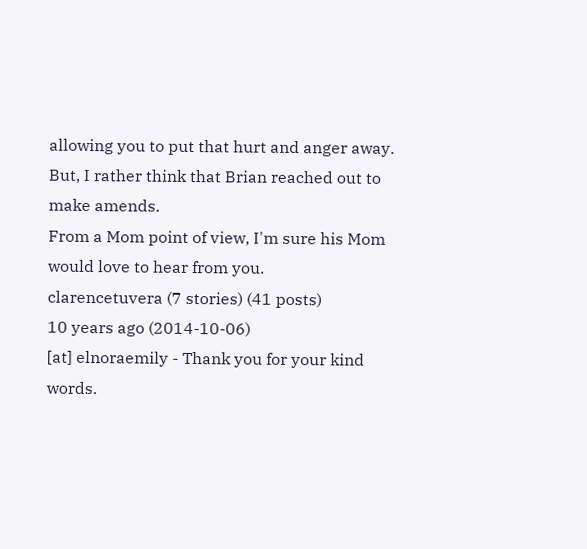allowing you to put that hurt and anger away. But, I rather think that Brian reached out to make amends.
From a Mom point of view, I'm sure his Mom would love to hear from you.
clarencetuvera (7 stories) (41 posts)
10 years ago (2014-10-06)
[at] elnoraemily - Thank you for your kind words.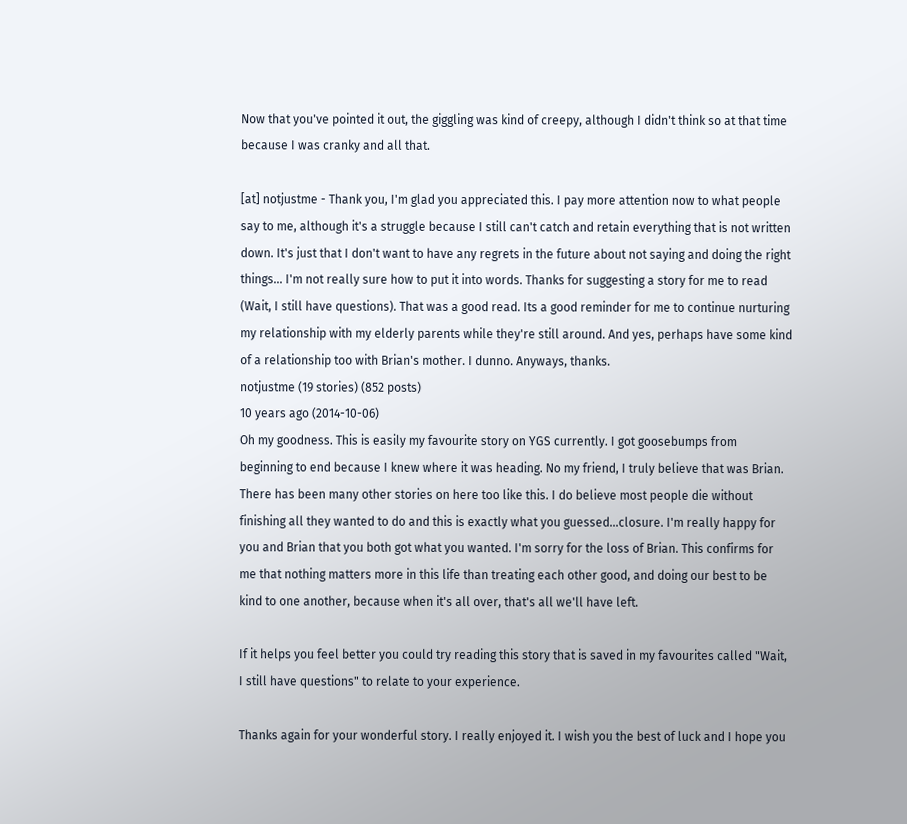Now that you've pointed it out, the giggling was kind of creepy, although I didn't think so at that time because I was cranky and all that.

[at] notjustme - Thank you, I'm glad you appreciated this. I pay more attention now to what people say to me, although it's a struggle because I still can't catch and retain everything that is not written down. It's just that I don't want to have any regrets in the future about not saying and doing the right things... I'm not really sure how to put it into words. Thanks for suggesting a story for me to read (Wait, I still have questions). That was a good read. Its a good reminder for me to continue nurturing my relationship with my elderly parents while they're still around. And yes, perhaps have some kind of a relationship too with Brian's mother. I dunno. Anyways, thanks.
notjustme (19 stories) (852 posts)
10 years ago (2014-10-06)
Oh my goodness. This is easily my favourite story on YGS currently. I got goosebumps from beginning to end because I knew where it was heading. No my friend, I truly believe that was Brian. There has been many other stories on here too like this. I do believe most people die without finishing all they wanted to do and this is exactly what you guessed...closure. I'm really happy for you and Brian that you both got what you wanted. I'm sorry for the loss of Brian. This confirms for me that nothing matters more in this life than treating each other good, and doing our best to be kind to one another, because when it's all over, that's all we'll have left.

If it helps you feel better you could try reading this story that is saved in my favourites called "Wait, I still have questions" to relate to your experience.

Thanks again for your wonderful story. I really enjoyed it. I wish you the best of luck and I hope you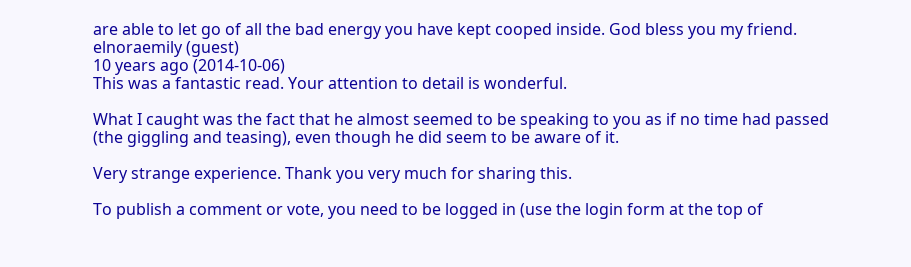are able to let go of all the bad energy you have kept cooped inside. God bless you my friend.
elnoraemily (guest)
10 years ago (2014-10-06)
This was a fantastic read. Your attention to detail is wonderful.

What I caught was the fact that he almost seemed to be speaking to you as if no time had passed (the giggling and teasing), even though he did seem to be aware of it.

Very strange experience. Thank you very much for sharing this.

To publish a comment or vote, you need to be logged in (use the login form at the top of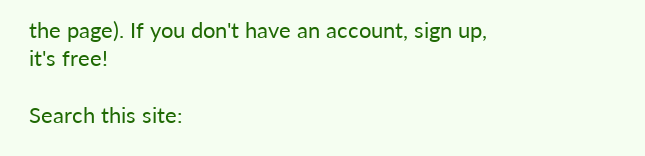the page). If you don't have an account, sign up, it's free!

Search this site: